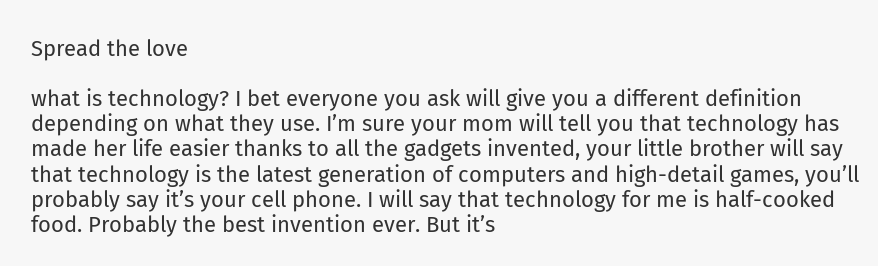Spread the love

what is technology? I bet everyone you ask will give you a different definition depending on what they use. I’m sure your mom will tell you that technology has made her life easier thanks to all the gadgets invented, your little brother will say that technology is the latest generation of computers and high-detail games, you’ll probably say it’s your cell phone. I will say that technology for me is half-cooked food. Probably the best invention ever. But it’s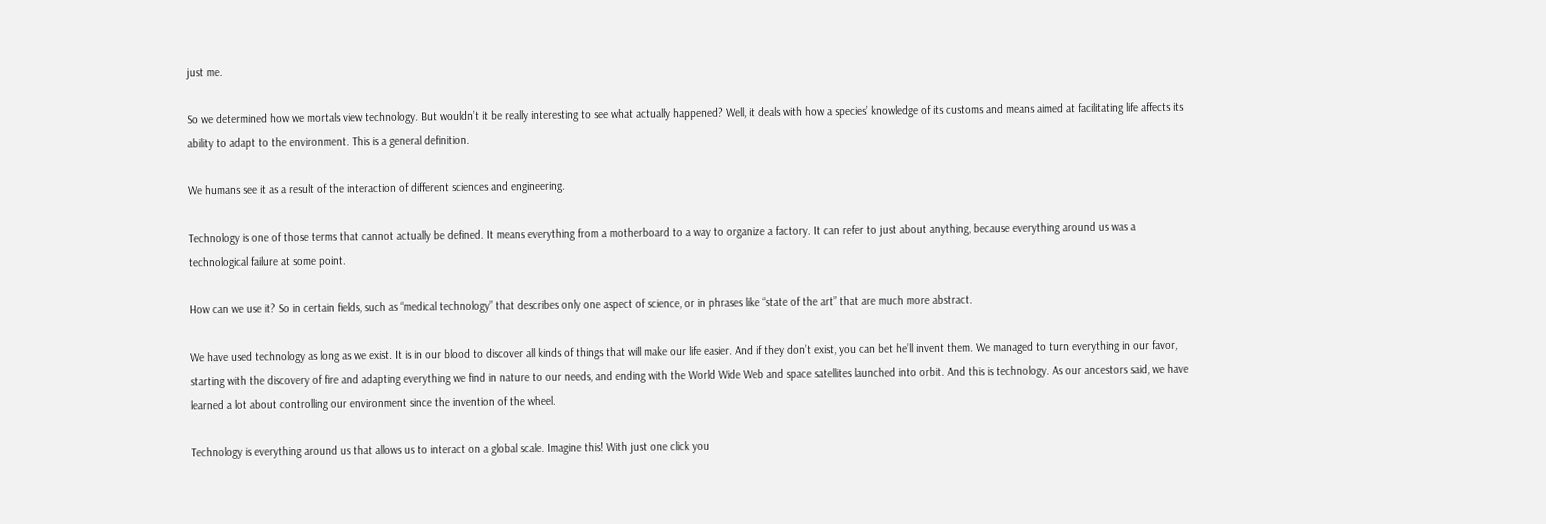just me.

So we determined how we mortals view technology. But wouldn’t it be really interesting to see what actually happened? Well, it deals with how a species’ knowledge of its customs and means aimed at facilitating life affects its ability to adapt to the environment. This is a general definition.

We humans see it as a result of the interaction of different sciences and engineering.

Technology is one of those terms that cannot actually be defined. It means everything from a motherboard to a way to organize a factory. It can refer to just about anything, because everything around us was a technological failure at some point.

How can we use it? So in certain fields, such as “medical technology” that describes only one aspect of science, or in phrases like “state of the art” that are much more abstract.

We have used technology as long as we exist. It is in our blood to discover all kinds of things that will make our life easier. And if they don’t exist, you can bet he’ll invent them. We managed to turn everything in our favor, starting with the discovery of fire and adapting everything we find in nature to our needs, and ending with the World Wide Web and space satellites launched into orbit. And this is technology. As our ancestors said, we have learned a lot about controlling our environment since the invention of the wheel.

Technology is everything around us that allows us to interact on a global scale. Imagine this! With just one click you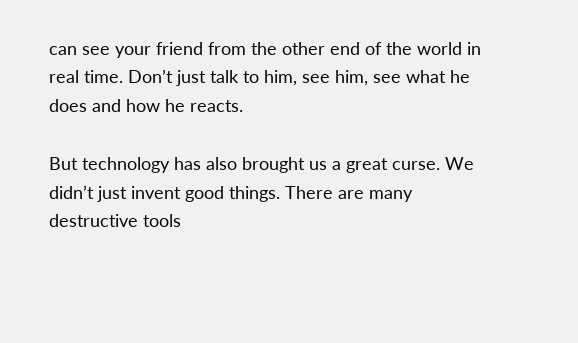can see your friend from the other end of the world in real time. Don’t just talk to him, see him, see what he does and how he reacts.

But technology has also brought us a great curse. We didn’t just invent good things. There are many destructive tools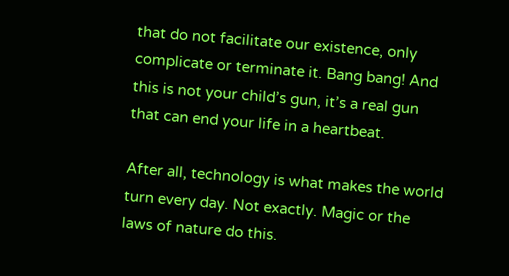that do not facilitate our existence, only complicate or terminate it. Bang bang! And this is not your child’s gun, it’s a real gun that can end your life in a heartbeat.

After all, technology is what makes the world turn every day. Not exactly. Magic or the laws of nature do this.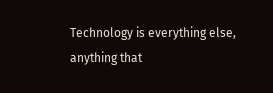Technology is everything else, anything that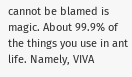cannot be blamed is magic. About 99.9% of the things you use in ant life. Namely, VIVA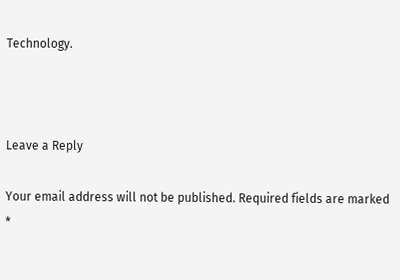Technology.



Leave a Reply

Your email address will not be published. Required fields are marked *